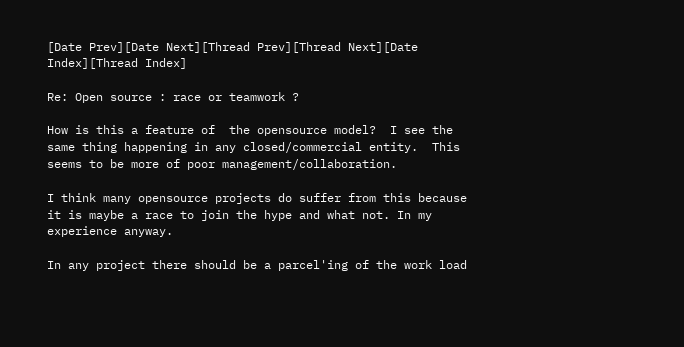[Date Prev][Date Next][Thread Prev][Thread Next][Date Index][Thread Index]

Re: Open source : race or teamwork ?

How is this a feature of  the opensource model?  I see the
same thing happening in any closed/commercial entity.  This
seems to be more of poor management/collaboration.

I think many opensource projects do suffer from this because
it is maybe a race to join the hype and what not. In my
experience anyway.

In any project there should be a parcel'ing of the work load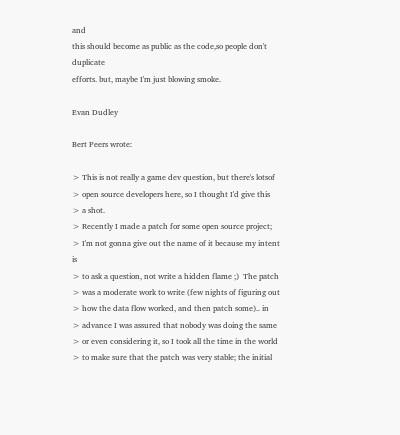and
this should become as public as the code,so people don't duplicate
efforts. but, maybe I'm just blowing smoke.

Evan Dudley

Bert Peers wrote:

> This is not really a game dev question, but there's lotsof
> open source developers here, so I thought I'd give this
> a shot.
> Recently I made a patch for some open source project;
> I'm not gonna give out the name of it because my intent is
> to ask a question, not write a hidden flame ;)  The patch
> was a moderate work to write (few nights of figuring out
> how the data flow worked, and then patch some).. in
> advance I was assured that nobody was doing the same
> or even considering it, so I took all the time in the world
> to make sure that the patch was very stable; the initial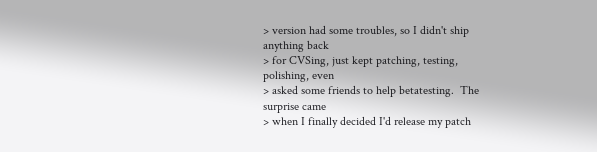> version had some troubles, so I didn't ship anything back
> for CVSing, just kept patching, testing, polishing, even
> asked some friends to help betatesting.  The surprise came
> when I finally decided I'd release my patch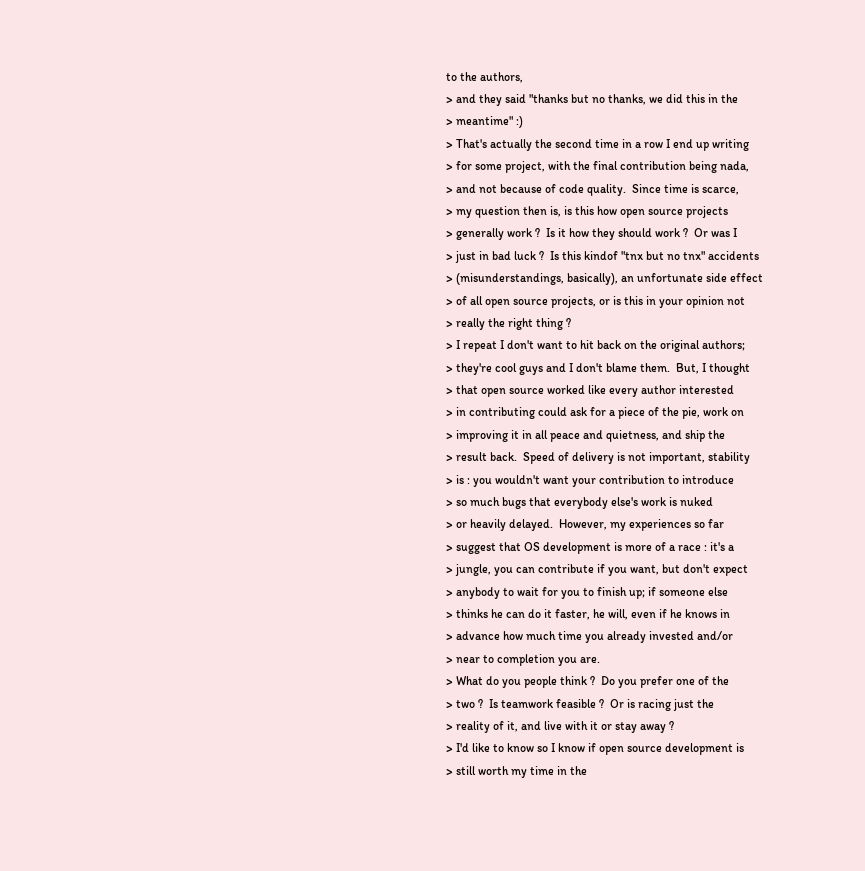to the authors,
> and they said "thanks but no thanks, we did this in the
> meantime" :)
> That's actually the second time in a row I end up writing
> for some project, with the final contribution being nada,
> and not because of code quality.  Since time is scarce,
> my question then is, is this how open source projects
> generally work ?  Is it how they should work ?  Or was I
> just in bad luck ?  Is this kindof "tnx but no tnx" accidents
> (misunderstandings, basically), an unfortunate side effect
> of all open source projects, or is this in your opinion not
> really the right thing ?
> I repeat I don't want to hit back on the original authors;
> they're cool guys and I don't blame them.  But, I thought
> that open source worked like every author interested
> in contributing could ask for a piece of the pie, work on
> improving it in all peace and quietness, and ship the
> result back.  Speed of delivery is not important, stability
> is : you wouldn't want your contribution to introduce
> so much bugs that everybody else's work is nuked
> or heavily delayed.  However, my experiences so far
> suggest that OS development is more of a race : it's a
> jungle, you can contribute if you want, but don't expect
> anybody to wait for you to finish up; if someone else
> thinks he can do it faster, he will, even if he knows in
> advance how much time you already invested and/or
> near to completion you are.
> What do you people think ?  Do you prefer one of the
> two ?  Is teamwork feasible ?  Or is racing just the
> reality of it, and live with it or stay away ?
> I'd like to know so I know if open source development is
> still worth my time in the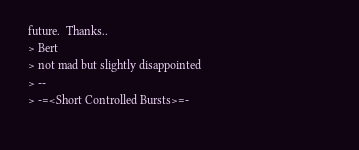future.  Thanks..
> Bert
> not mad but slightly disappointed
> --
> -=<Short Controlled Bursts>=-